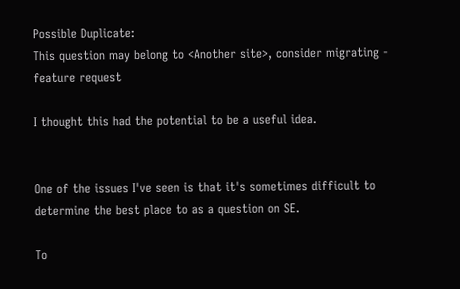Possible Duplicate:
This question may belong to <Another site>, consider migrating - feature request

I thought this had the potential to be a useful idea.


One of the issues I've seen is that it's sometimes difficult to determine the best place to as a question on SE.

To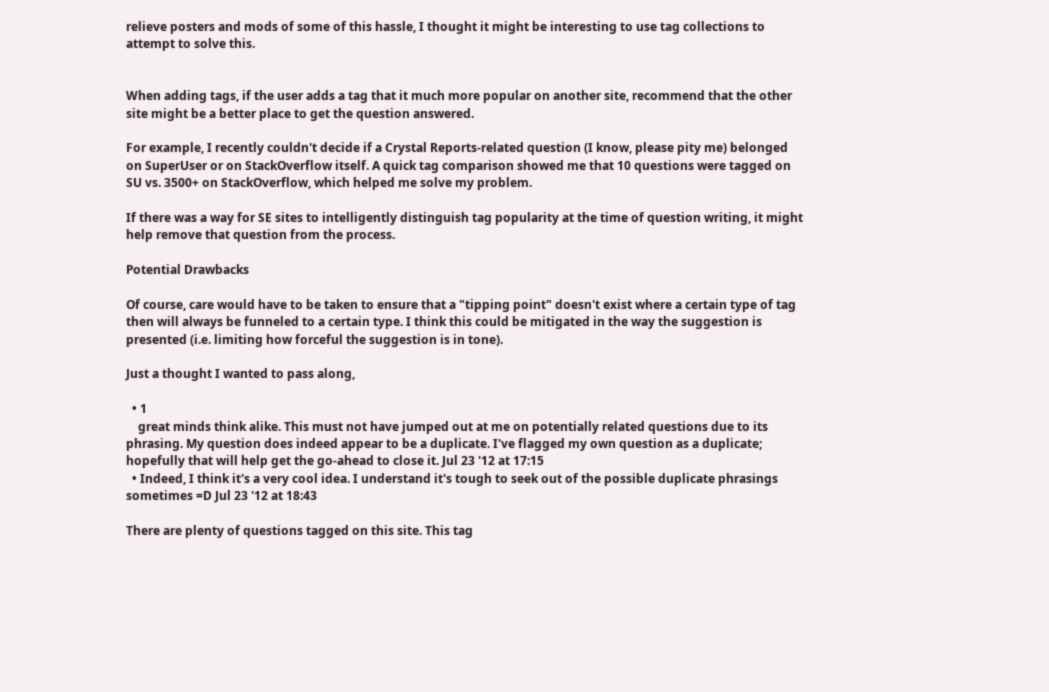relieve posters and mods of some of this hassle, I thought it might be interesting to use tag collections to attempt to solve this.


When adding tags, if the user adds a tag that it much more popular on another site, recommend that the other site might be a better place to get the question answered.

For example, I recently couldn't decide if a Crystal Reports-related question (I know, please pity me) belonged on SuperUser or on StackOverflow itself. A quick tag comparison showed me that 10 questions were tagged on SU vs. 3500+ on StackOverflow, which helped me solve my problem.

If there was a way for SE sites to intelligently distinguish tag popularity at the time of question writing, it might help remove that question from the process.

Potential Drawbacks

Of course, care would have to be taken to ensure that a "tipping point" doesn't exist where a certain type of tag then will always be funneled to a certain type. I think this could be mitigated in the way the suggestion is presented (i.e. limiting how forceful the suggestion is in tone).

Just a thought I wanted to pass along,

  • 1
    great minds think alike. This must not have jumped out at me on potentially related questions due to its phrasing. My question does indeed appear to be a duplicate. I've flagged my own question as a duplicate; hopefully that will help get the go-ahead to close it. Jul 23 '12 at 17:15
  • Indeed, I think it's a very cool idea. I understand it's tough to seek out of the possible duplicate phrasings sometimes =D Jul 23 '12 at 18:43

There are plenty of questions tagged on this site. This tag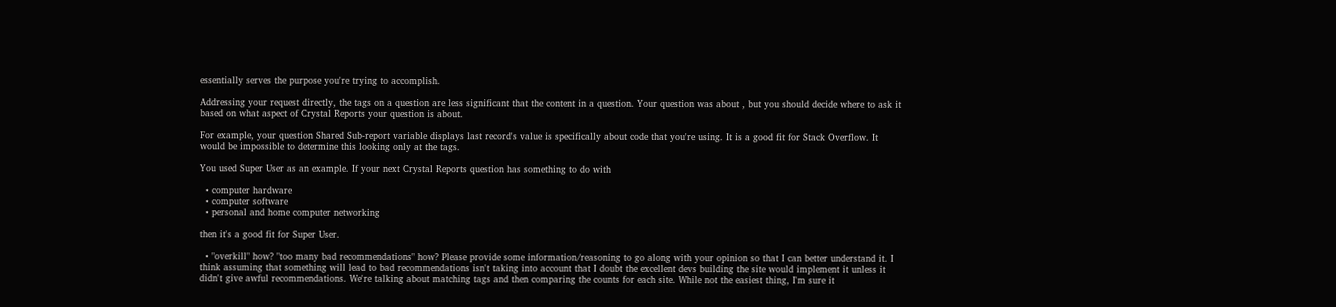essentially serves the purpose you're trying to accomplish.

Addressing your request directly, the tags on a question are less significant that the content in a question. Your question was about , but you should decide where to ask it based on what aspect of Crystal Reports your question is about.

For example, your question Shared Sub-report variable displays last record's value is specifically about code that you're using. It is a good fit for Stack Overflow. It would be impossible to determine this looking only at the tags.

You used Super User as an example. If your next Crystal Reports question has something to do with

  • computer hardware
  • computer software
  • personal and home computer networking

then it's a good fit for Super User.

  • "overkill" how? "too many bad recommendations" how? Please provide some information/reasoning to go along with your opinion so that I can better understand it. I think assuming that something will lead to bad recommendations isn't taking into account that I doubt the excellent devs building the site would implement it unless it didn't give awful recommendations. We're talking about matching tags and then comparing the counts for each site. While not the easiest thing, I'm sure it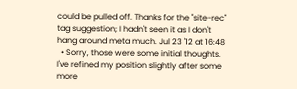could be pulled off. Thanks for the "site-rec" tag suggestion; I hadn't seen it as I don't hang around meta much. Jul 23 '12 at 16:48
  • Sorry, those were some initial thoughts. I've refined my position slightly after some more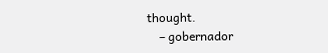thought.
    – gobernador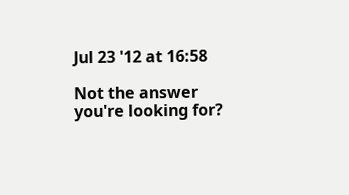Jul 23 '12 at 16:58

Not the answer you're looking for?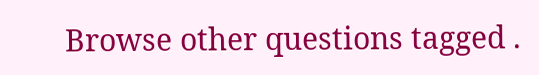Browse other questions tagged .